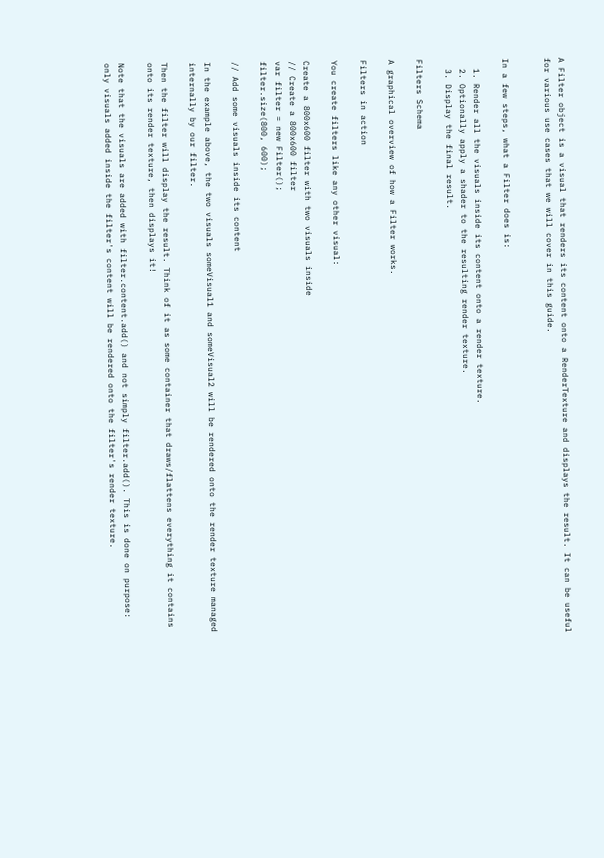A Filter object is a visual that renders its content onto a RenderTexture and displays the result. It can be useful for various use cases that we will cover in this guide.


In a few steps, what a Filter does is:

  1. Render all the visuals inside its content onto a render texture.
  2. Optionally apply a shader to the resulting render texture.
  3. Display the final result.

Filters Schema

A graphical overview of how a Filter works.

Filters in action

You create filters like any other visual:

Create a 800x600 filter with two visuals inside
// Create a 800x600 filter
var filter = new Filter();
filter.size(800, 600);

// Add some visuals inside its content

In the example above, the two visuals someVisual1 and someVisual2 will be rendered onto the render texture managed internally by our filter.

Then the filter will display the result. Think of it as some container that draws/flattens everything it contains onto its render texture, then displays it!

Note that the visuals are added with filter.content.add() and not simply filter.add(). This is done on purpose: only visuals added inside the filter's content will be rendered onto the filter's render texture.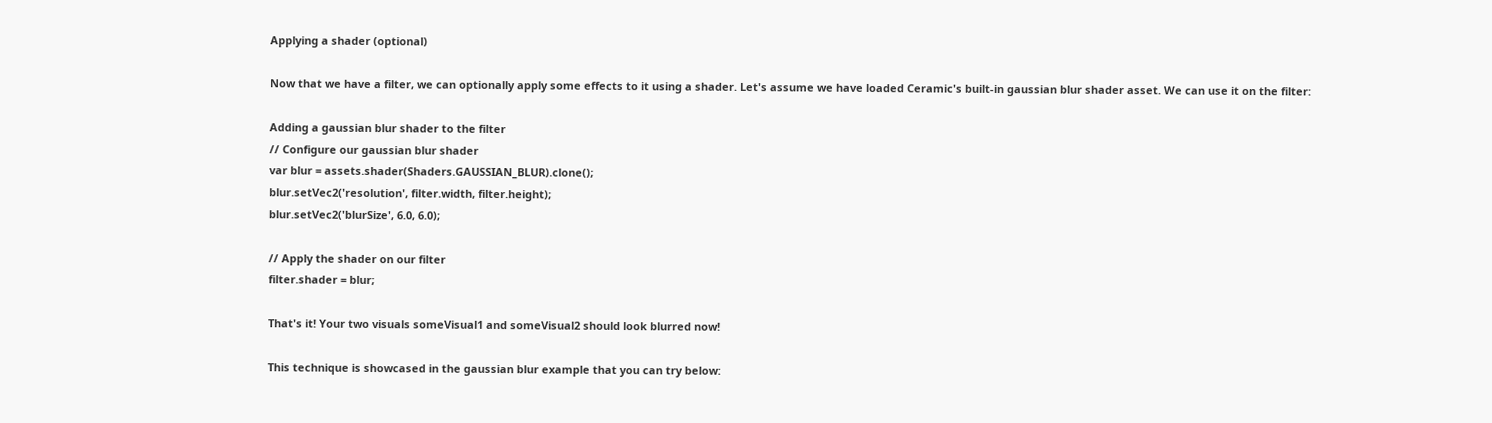Applying a shader (optional)

Now that we have a filter, we can optionally apply some effects to it using a shader. Let's assume we have loaded Ceramic's built-in gaussian blur shader asset. We can use it on the filter:

Adding a gaussian blur shader to the filter
// Configure our gaussian blur shader
var blur = assets.shader(Shaders.GAUSSIAN_BLUR).clone();
blur.setVec2('resolution', filter.width, filter.height);
blur.setVec2('blurSize', 6.0, 6.0);

// Apply the shader on our filter
filter.shader = blur;

That's it! Your two visuals someVisual1 and someVisual2 should look blurred now!

This technique is showcased in the gaussian blur example that you can try below: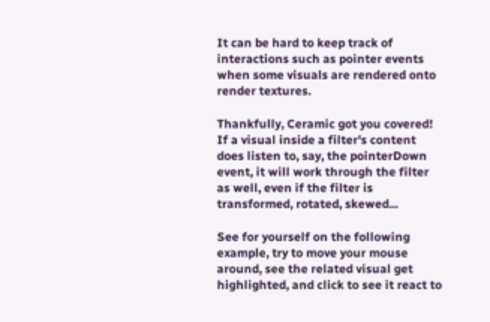It can be hard to keep track of interactions such as pointer events when some visuals are rendered onto render textures.

Thankfully, Ceramic got you covered! If a visual inside a filter's content does listen to, say, the pointerDown event, it will work through the filter as well, even if the filter is transformed, rotated, skewed...

See for yourself on the following example, try to move your mouse around, see the related visual get highlighted, and click to see it react to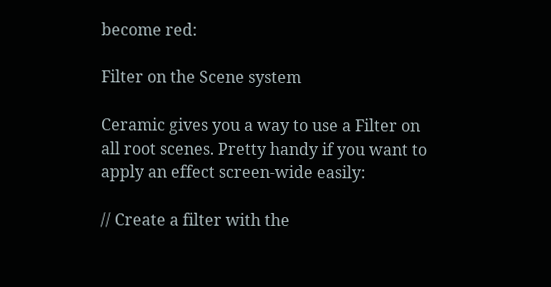become red:

Filter on the Scene system

Ceramic gives you a way to use a Filter on all root scenes. Pretty handy if you want to apply an effect screen-wide easily:

// Create a filter with the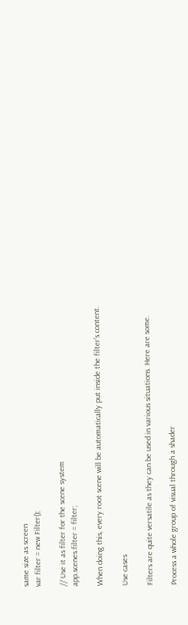same size as screen
var filter = new Filter();

// Use it as filter for the scene system
app.scenes.filter = filter;

When doing this, every root scene will be automatically put inside the filter's content.

Use cases

Filters are quite versatile as they can be used in various situations. Here are some.

Process a whole group of visual through a shader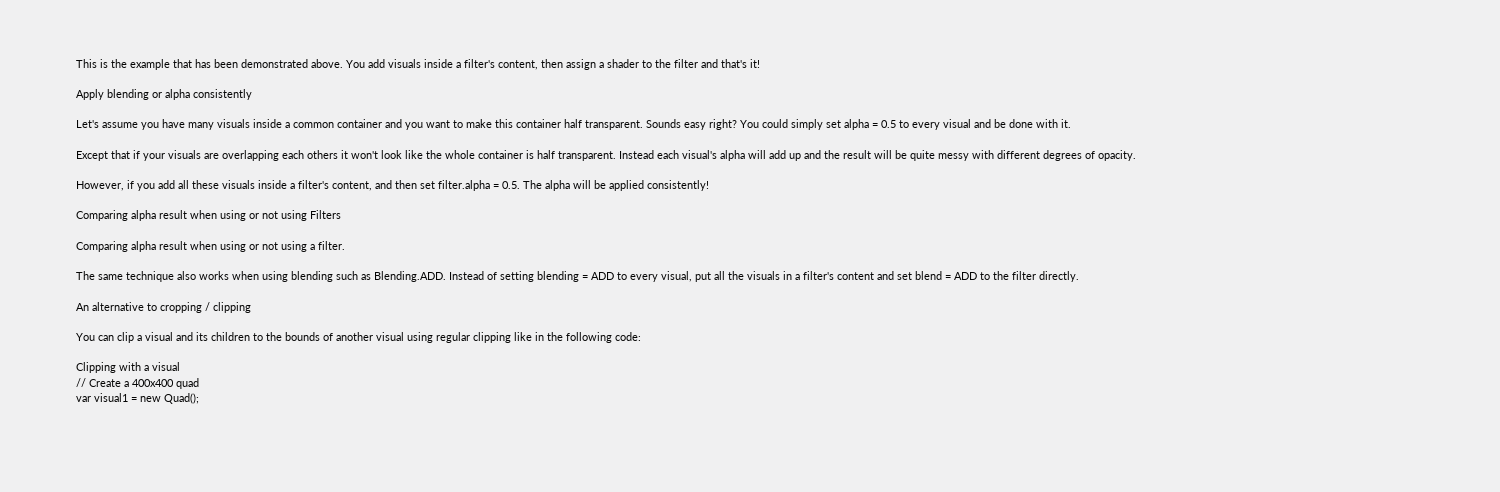This is the example that has been demonstrated above. You add visuals inside a filter's content, then assign a shader to the filter and that's it!

Apply blending or alpha consistently

Let's assume you have many visuals inside a common container and you want to make this container half transparent. Sounds easy right? You could simply set alpha = 0.5 to every visual and be done with it.

Except that if your visuals are overlapping each others it won't look like the whole container is half transparent. Instead each visual's alpha will add up and the result will be quite messy with different degrees of opacity.

However, if you add all these visuals inside a filter's content, and then set filter.alpha = 0.5. The alpha will be applied consistently!

Comparing alpha result when using or not using Filters

Comparing alpha result when using or not using a filter.

The same technique also works when using blending such as Blending.ADD. Instead of setting blending = ADD to every visual, put all the visuals in a filter's content and set blend = ADD to the filter directly.

An alternative to cropping / clipping

You can clip a visual and its children to the bounds of another visual using regular clipping like in the following code:

Clipping with a visual
// Create a 400x400 quad
var visual1 = new Quad();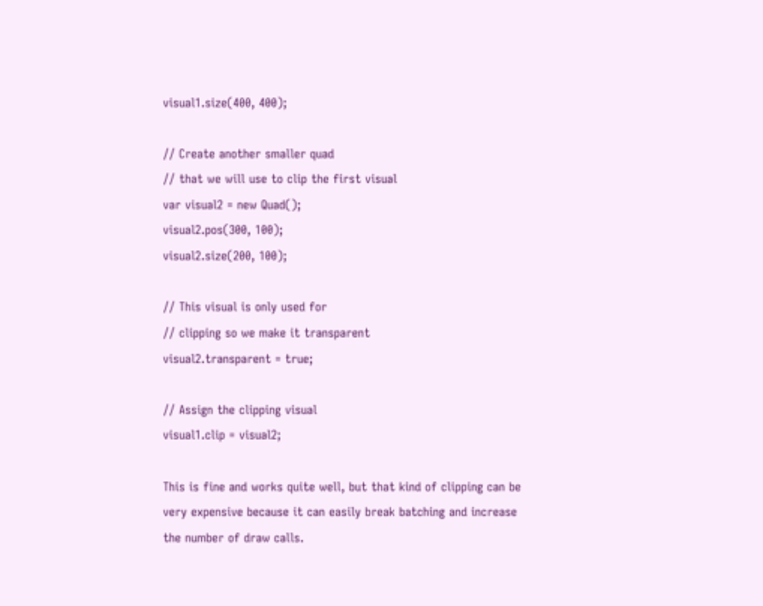visual1.size(400, 400);

// Create another smaller quad
// that we will use to clip the first visual
var visual2 = new Quad();
visual2.pos(300, 100);
visual2.size(200, 100);

// This visual is only used for
// clipping so we make it transparent
visual2.transparent = true;

// Assign the clipping visual
visual1.clip = visual2;

This is fine and works quite well, but that kind of clipping can be very expensive because it can easily break batching and increase the number of draw calls.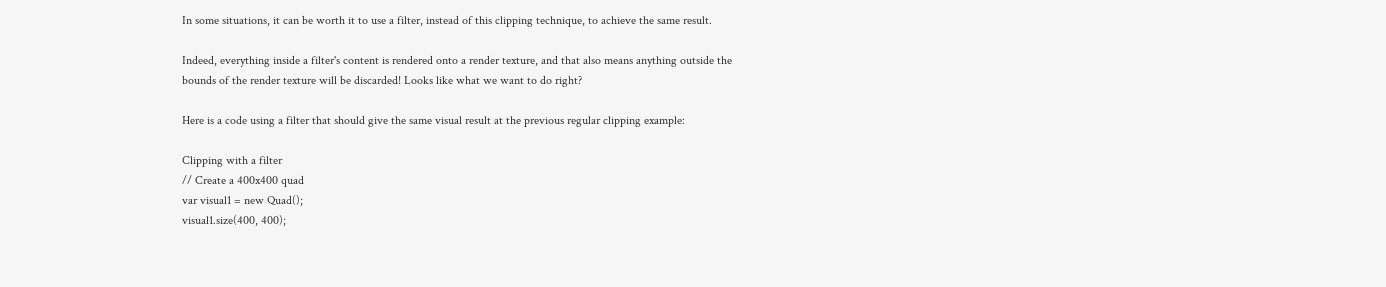In some situations, it can be worth it to use a filter, instead of this clipping technique, to achieve the same result.

Indeed, everything inside a filter's content is rendered onto a render texture, and that also means anything outside the bounds of the render texture will be discarded! Looks like what we want to do right?

Here is a code using a filter that should give the same visual result at the previous regular clipping example:

Clipping with a filter
// Create a 400x400 quad
var visual1 = new Quad();
visual1.size(400, 400);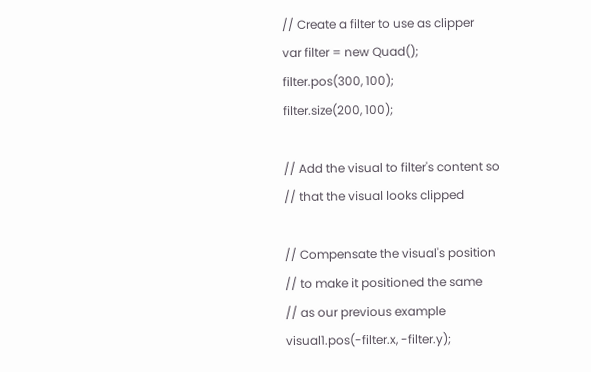// Create a filter to use as clipper
var filter = new Quad();
filter.pos(300, 100);
filter.size(200, 100);

// Add the visual to filter's content so
// that the visual looks clipped

// Compensate the visual's position
// to make it positioned the same
// as our previous example
visual1.pos(-filter.x, -filter.y);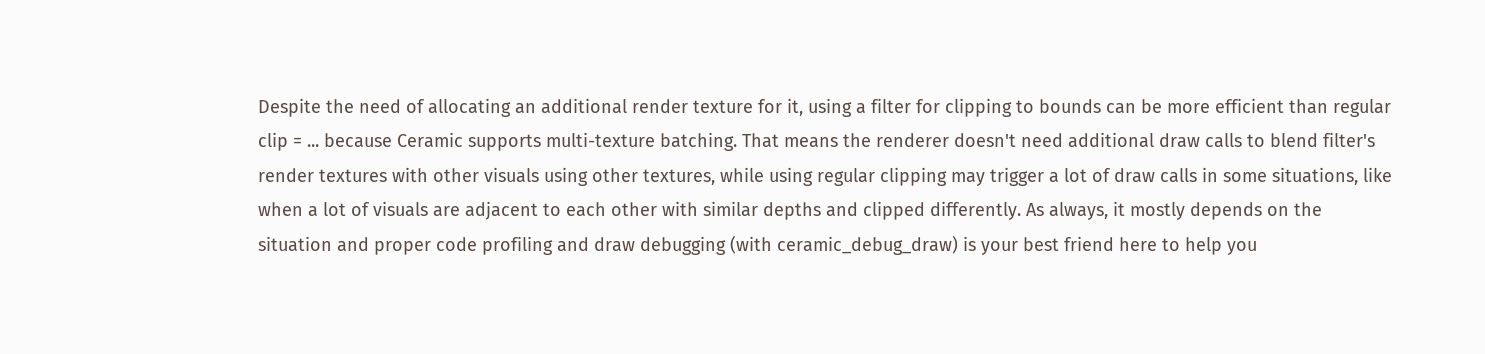Despite the need of allocating an additional render texture for it, using a filter for clipping to bounds can be more efficient than regular clip = ... because Ceramic supports multi-texture batching. That means the renderer doesn't need additional draw calls to blend filter's render textures with other visuals using other textures, while using regular clipping may trigger a lot of draw calls in some situations, like when a lot of visuals are adjacent to each other with similar depths and clipped differently. As always, it mostly depends on the situation and proper code profiling and draw debugging (with ceramic_debug_draw) is your best friend here to help you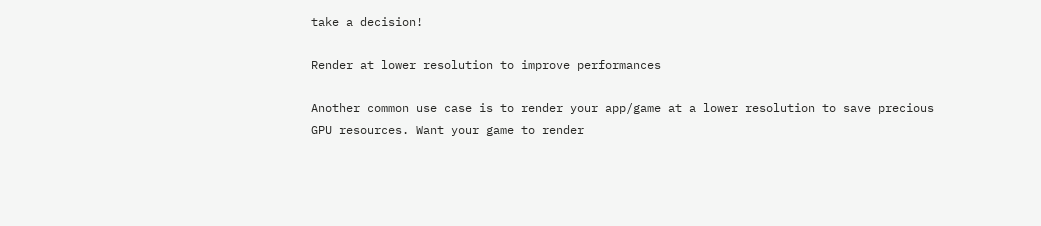take a decision!

Render at lower resolution to improve performances

Another common use case is to render your app/game at a lower resolution to save precious GPU resources. Want your game to render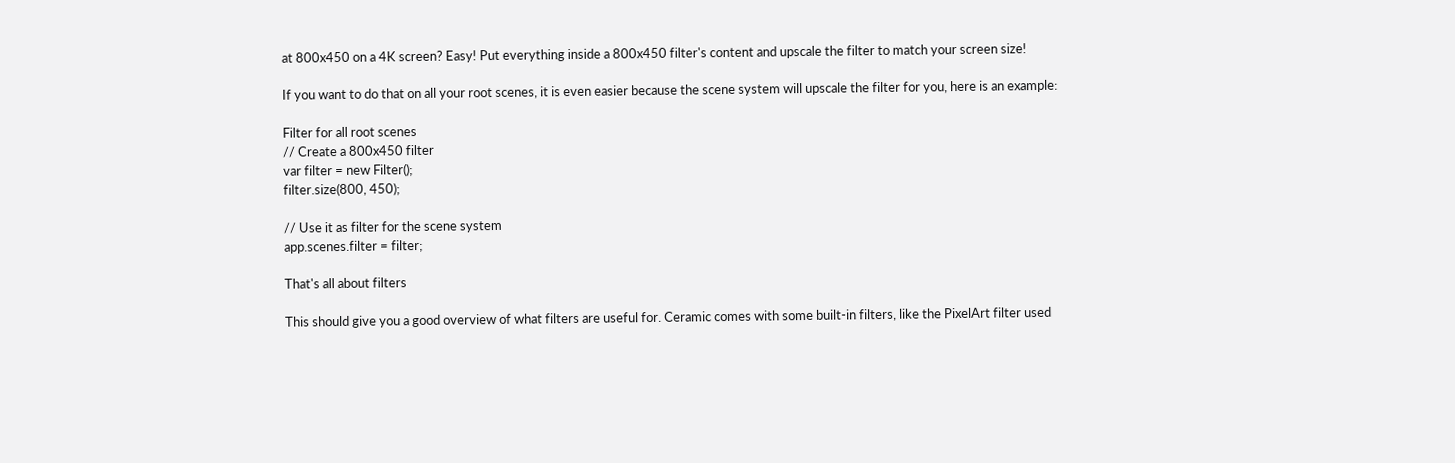at 800x450 on a 4K screen? Easy! Put everything inside a 800x450 filter's content and upscale the filter to match your screen size!

If you want to do that on all your root scenes, it is even easier because the scene system will upscale the filter for you, here is an example:

Filter for all root scenes
// Create a 800x450 filter
var filter = new Filter();
filter.size(800, 450);

// Use it as filter for the scene system
app.scenes.filter = filter;

That's all about filters

This should give you a good overview of what filters are useful for. Ceramic comes with some built-in filters, like the PixelArt filter used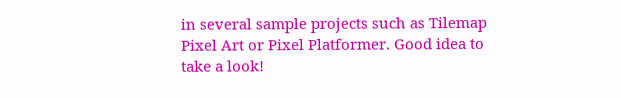in several sample projects such as Tilemap Pixel Art or Pixel Platformer. Good idea to take a look!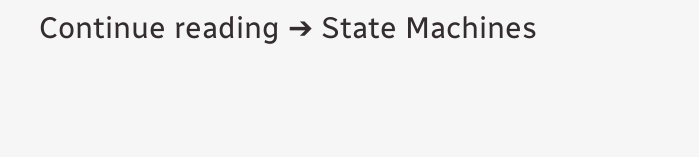Continue reading ➔ State Machines